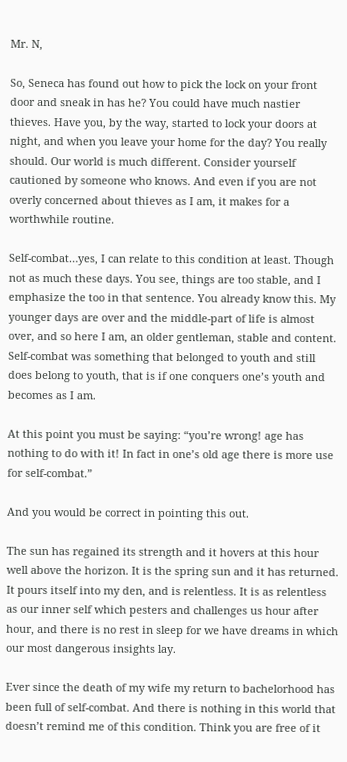Mr. N,

So, Seneca has found out how to pick the lock on your front door and sneak in has he? You could have much nastier thieves. Have you, by the way, started to lock your doors at night, and when you leave your home for the day? You really should. Our world is much different. Consider yourself cautioned by someone who knows. And even if you are not overly concerned about thieves as I am, it makes for a worthwhile routine.

Self-combat…yes, I can relate to this condition at least. Though not as much these days. You see, things are too stable, and I emphasize the too in that sentence. You already know this. My younger days are over and the middle-part of life is almost over, and so here I am, an older gentleman, stable and content. Self-combat was something that belonged to youth and still does belong to youth, that is if one conquers one’s youth and becomes as I am.

At this point you must be saying: “you’re wrong! age has nothing to do with it! In fact in one’s old age there is more use for self-combat.”

And you would be correct in pointing this out.

The sun has regained its strength and it hovers at this hour well above the horizon. It is the spring sun and it has returned. It pours itself into my den, and is relentless. It is as relentless as our inner self which pesters and challenges us hour after hour, and there is no rest in sleep for we have dreams in which our most dangerous insights lay.

Ever since the death of my wife my return to bachelorhood has been full of self-combat. And there is nothing in this world that doesn’t remind me of this condition. Think you are free of it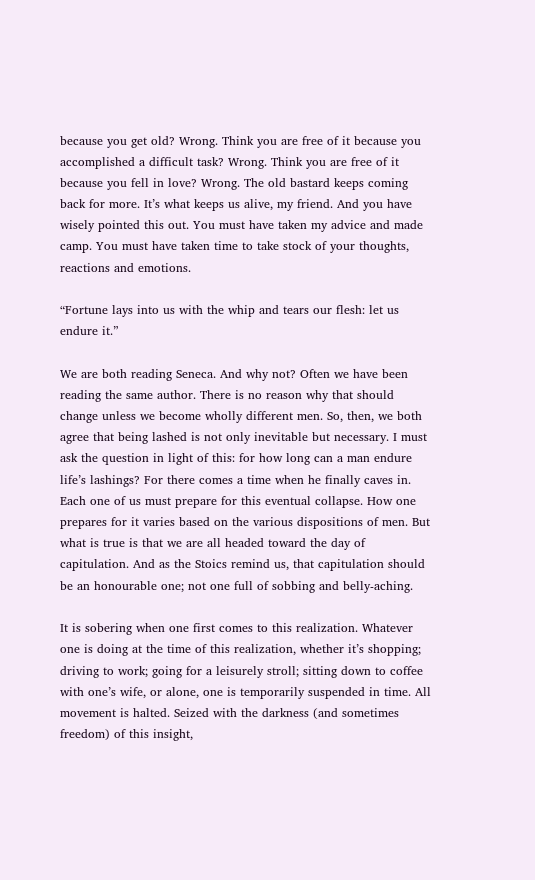because you get old? Wrong. Think you are free of it because you accomplished a difficult task? Wrong. Think you are free of it because you fell in love? Wrong. The old bastard keeps coming back for more. It’s what keeps us alive, my friend. And you have wisely pointed this out. You must have taken my advice and made camp. You must have taken time to take stock of your thoughts, reactions and emotions.

“Fortune lays into us with the whip and tears our flesh: let us endure it.”

We are both reading Seneca. And why not? Often we have been reading the same author. There is no reason why that should change unless we become wholly different men. So, then, we both agree that being lashed is not only inevitable but necessary. I must ask the question in light of this: for how long can a man endure life’s lashings? For there comes a time when he finally caves in. Each one of us must prepare for this eventual collapse. How one prepares for it varies based on the various dispositions of men. But what is true is that we are all headed toward the day of capitulation. And as the Stoics remind us, that capitulation should be an honourable one; not one full of sobbing and belly-aching.

It is sobering when one first comes to this realization. Whatever one is doing at the time of this realization, whether it’s shopping; driving to work; going for a leisurely stroll; sitting down to coffee with one’s wife, or alone, one is temporarily suspended in time. All movement is halted. Seized with the darkness (and sometimes freedom) of this insight,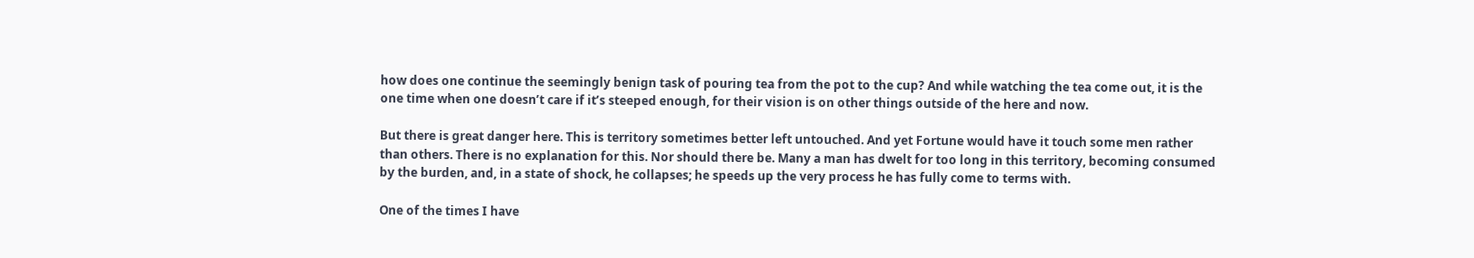how does one continue the seemingly benign task of pouring tea from the pot to the cup? And while watching the tea come out, it is the one time when one doesn’t care if it’s steeped enough, for their vision is on other things outside of the here and now.

But there is great danger here. This is territory sometimes better left untouched. And yet Fortune would have it touch some men rather than others. There is no explanation for this. Nor should there be. Many a man has dwelt for too long in this territory, becoming consumed by the burden, and, in a state of shock, he collapses; he speeds up the very process he has fully come to terms with.

One of the times I have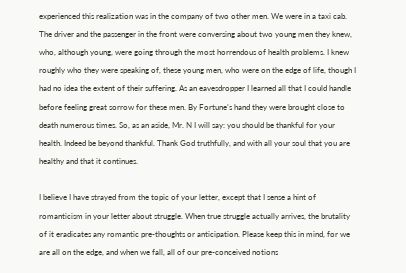experienced this realization was in the company of two other men. We were in a taxi cab. The driver and the passenger in the front were conversing about two young men they knew, who, although young, were going through the most horrendous of health problems. I knew roughly who they were speaking of, these young men, who were on the edge of life, though I had no idea the extent of their suffering. As an eavesdropper I learned all that I could handle before feeling great sorrow for these men. By Fortune’s hand they were brought close to death numerous times. So, as an aside, Mr. N I will say: you should be thankful for your health. Indeed be beyond thankful. Thank God truthfully, and with all your soul that you are healthy and that it continues.

I believe I have strayed from the topic of your letter, except that I sense a hint of romanticism in your letter about struggle. When true struggle actually arrives, the brutality of it eradicates any romantic pre-thoughts or anticipation. Please keep this in mind, for we are all on the edge, and when we fall, all of our pre-conceived notions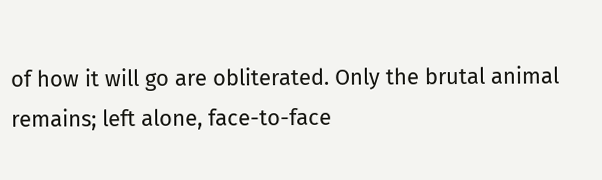of how it will go are obliterated. Only the brutal animal remains; left alone, face-to-face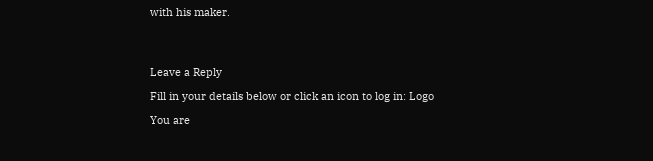with his maker.




Leave a Reply

Fill in your details below or click an icon to log in: Logo

You are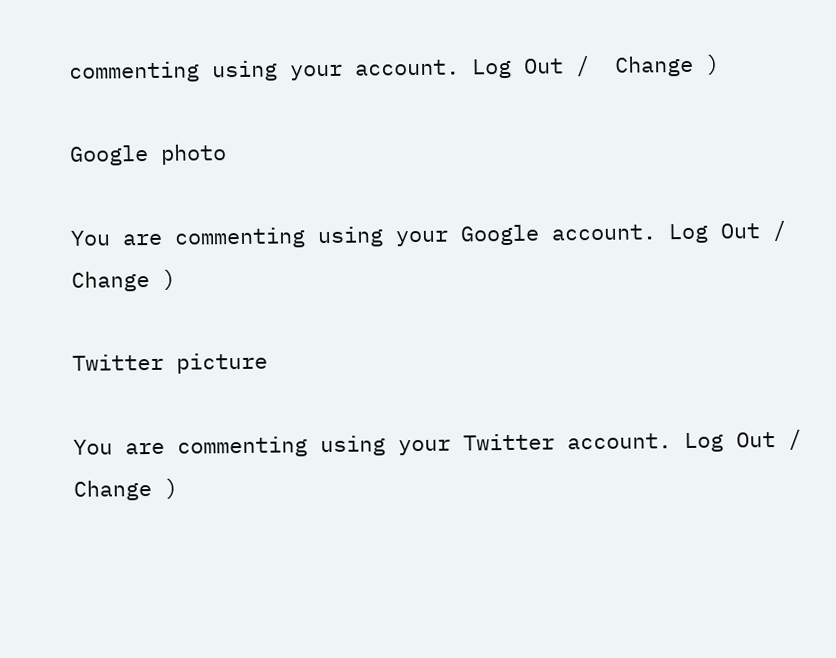commenting using your account. Log Out /  Change )

Google photo

You are commenting using your Google account. Log Out /  Change )

Twitter picture

You are commenting using your Twitter account. Log Out /  Change )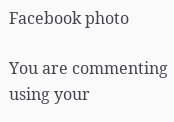Facebook photo

You are commenting using your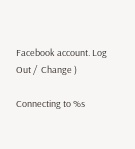Facebook account. Log Out /  Change )

Connecting to %s